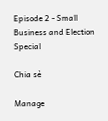Episode 2 - Small Business and Election Special

Chia sẻ

Manage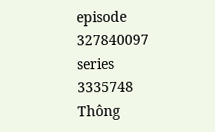episode 327840097 series 3335748
Thông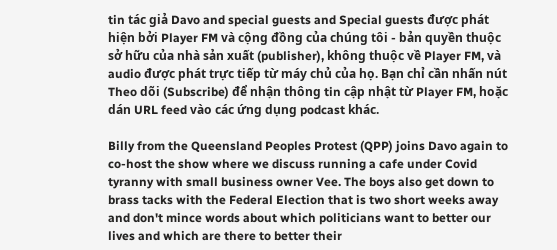tin tác giả Davo and special guests and Special guests được phát hiện bởi Player FM và cộng đồng của chúng tôi - bản quyền thuộc sở hữu của nhà sản xuất (publisher), không thuộc về Player FM, và audio được phát trực tiếp từ máy chủ của họ. Bạn chỉ cần nhấn nút Theo dõi (Subscribe) để nhận thông tin cập nhật từ Player FM, hoặc dán URL feed vào các ứng dụng podcast khác.

Billy from the Queensland Peoples Protest (QPP) joins Davo again to co-host the show where we discuss running a cafe under Covid tyranny with small business owner Vee. The boys also get down to brass tacks with the Federal Election that is two short weeks away and don't mince words about which politicians want to better our lives and which are there to better their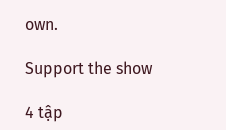own.

Support the show

4 tập